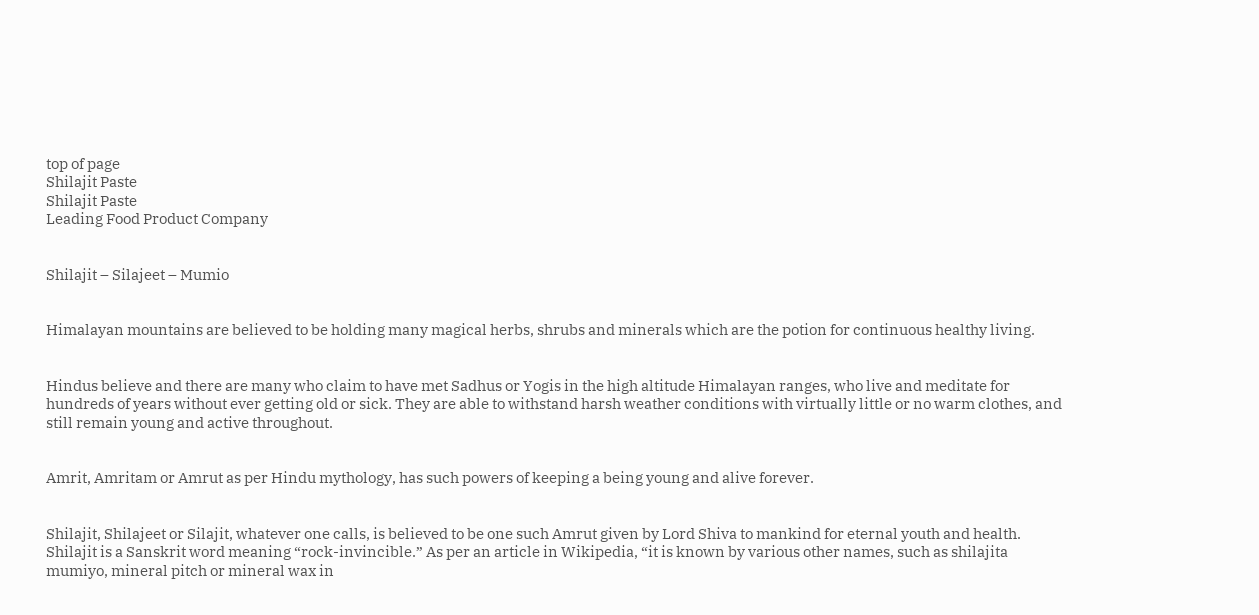top of page
Shilajit Paste
Shilajit Paste
Leading Food Product Company


Shilajit – Silajeet – Mumio


Himalayan mountains are believed to be holding many magical herbs, shrubs and minerals which are the potion for continuous healthy living.


Hindus believe and there are many who claim to have met Sadhus or Yogis in the high altitude Himalayan ranges, who live and meditate for hundreds of years without ever getting old or sick. They are able to withstand harsh weather conditions with virtually little or no warm clothes, and still remain young and active throughout.


Amrit, Amritam or Amrut as per Hindu mythology, has such powers of keeping a being young and alive forever.


Shilajit, Shilajeet or Silajit, whatever one calls, is believed to be one such Amrut given by Lord Shiva to mankind for eternal youth and health. Shilajit is a Sanskrit word meaning “rock-invincible.” As per an article in Wikipedia, “it is known by various other names, such as shilajita mumiyo, mineral pitch or mineral wax in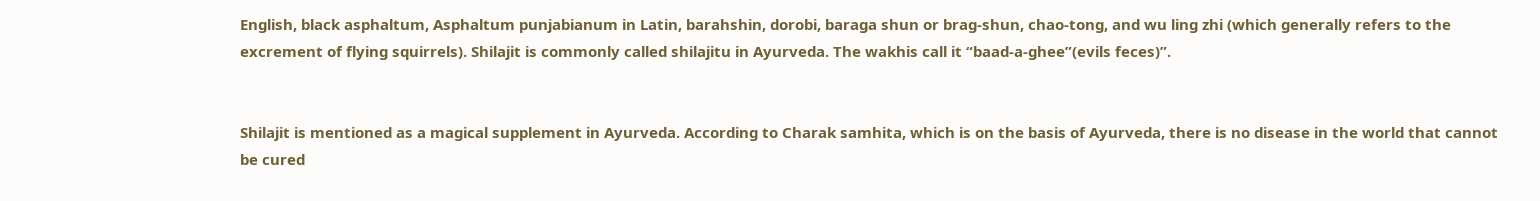English, black asphaltum, Asphaltum punjabianum in Latin, barahshin, dorobi, baraga shun or brag-shun, chao-tong, and wu ling zhi (which generally refers to the excrement of flying squirrels). Shilajit is commonly called shilajitu in Ayurveda. The wakhis call it “baad-a-ghee”(evils feces)”.


Shilajit is mentioned as a magical supplement in Ayurveda. According to Charak samhita, which is on the basis of Ayurveda, there is no disease in the world that cannot be cured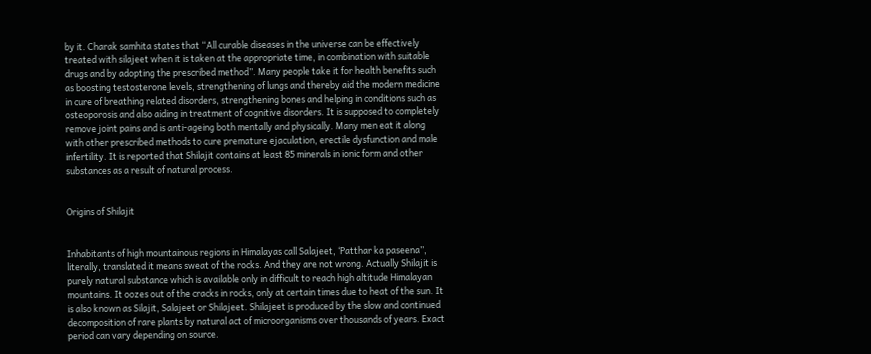by it. Charak samhita states that “All curable diseases in the universe can be effectively treated with silajeet when it is taken at the appropriate time, in combination with suitable drugs and by adopting the prescribed method”. Many people take it for health benefits such as boosting testosterone levels, strengthening of lungs and thereby aid the modern medicine in cure of breathing related disorders, strengthening bones and helping in conditions such as osteoporosis and also aiding in treatment of cognitive disorders. It is supposed to completely remove joint pains and is anti-ageing both mentally and physically. Many men eat it along with other prescribed methods to cure premature ejaculation, erectile dysfunction and male infertility. It is reported that Shilajit contains at least 85 minerals in ionic form and other substances as a result of natural process.


Origins of Shilajit


Inhabitants of high mountainous regions in Himalayas call Salajeet, ‘Patthar ka paseena’’, literally, translated it means sweat of the rocks. And they are not wrong. Actually Shilajit is purely natural substance which is available only in difficult to reach high altitude Himalayan mountains. It oozes out of the cracks in rocks, only at certain times due to heat of the sun. It is also known as Silajit, Salajeet or Shilajeet. Shilajeet is produced by the slow and continued decomposition of rare plants by natural act of microorganisms over thousands of years. Exact period can vary depending on source.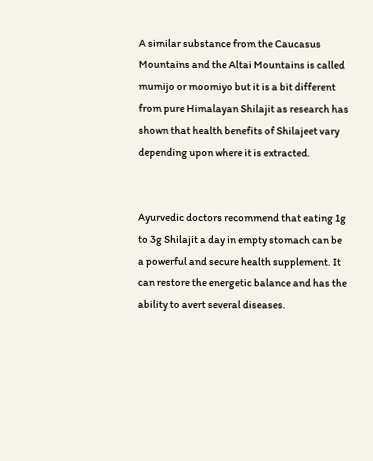A similar substance from the Caucasus Mountains and the Altai Mountains is called mumijo or moomiyo but it is a bit different from pure Himalayan Shilajit as research has shown that health benefits of Shilajeet vary depending upon where it is extracted.


Ayurvedic doctors recommend that eating 1g to 3g Shilajit a day in empty stomach can be a powerful and secure health supplement. It can restore the energetic balance and has the ability to avert several diseases.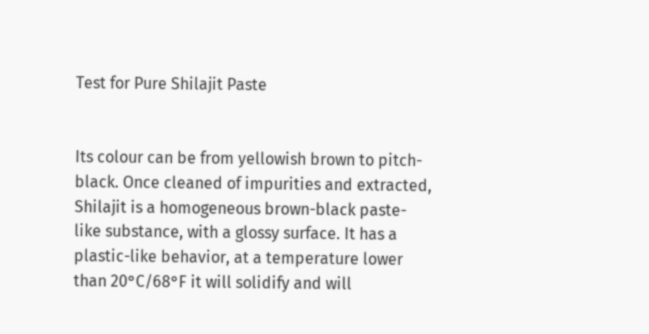Test for Pure Shilajit Paste


Its colour can be from yellowish brown to pitch-black. Once cleaned of impurities and extracted, Shilajit is a homogeneous brown-black paste-like substance, with a glossy surface. It has a plastic-like behavior, at a temperature lower than 20°C/68°F it will solidify and will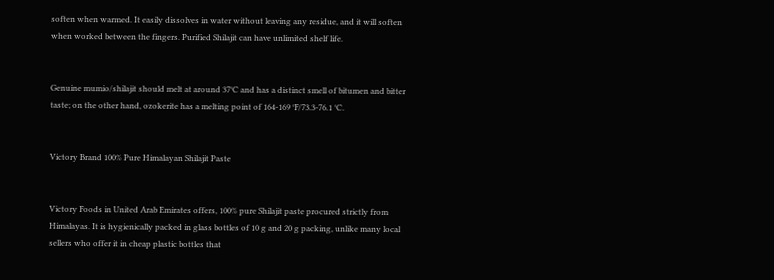soften when warmed. It easily dissolves in water without leaving any residue, and it will soften when worked between the fingers. Purified Shilajit can have unlimited shelf life.


Genuine mumio/shilajit should melt at around 37°C and has a distinct smell of bitumen and bitter taste; on the other hand, ozokerite has a melting point of 164-169 °F/73.3-76.1 °C.


Victory Brand 100% Pure Himalayan Shilajit Paste


Victory Foods in United Arab Emirates offers, 100% pure Shilajit paste procured strictly from Himalayas. It is hygienically packed in glass bottles of 10 g and 20 g packing, unlike many local sellers who offer it in cheap plastic bottles that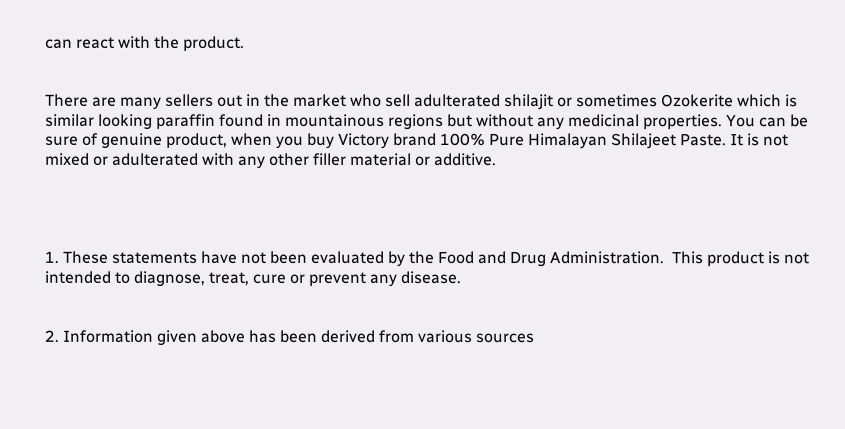can react with the product.


There are many sellers out in the market who sell adulterated shilajit or sometimes Ozokerite which is similar looking paraffin found in mountainous regions but without any medicinal properties. You can be sure of genuine product, when you buy Victory brand 100% Pure Himalayan Shilajeet Paste. It is not mixed or adulterated with any other filler material or additive.




1. These statements have not been evaluated by the Food and Drug Administration.  This product is not intended to diagnose, treat, cure or prevent any disease.


2. Information given above has been derived from various sources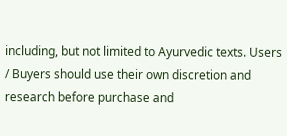including, but not limited to Ayurvedic texts. Users / Buyers should use their own discretion and research before purchase and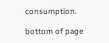consumption.

bottom of page